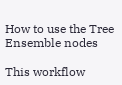How to use the Tree Ensemble nodes

This workflow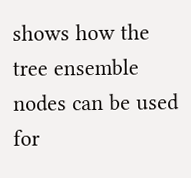shows how the tree ensemble nodes can be used for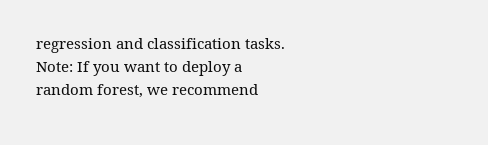regression and classification tasks. Note: If you want to deploy a random forest, we recommend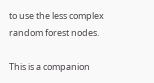to use the less complex random forest nodes.

This is a companion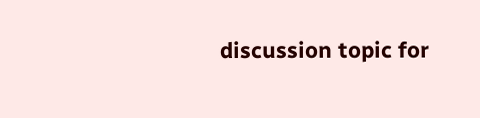discussion topic for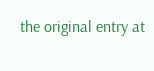the original entry at